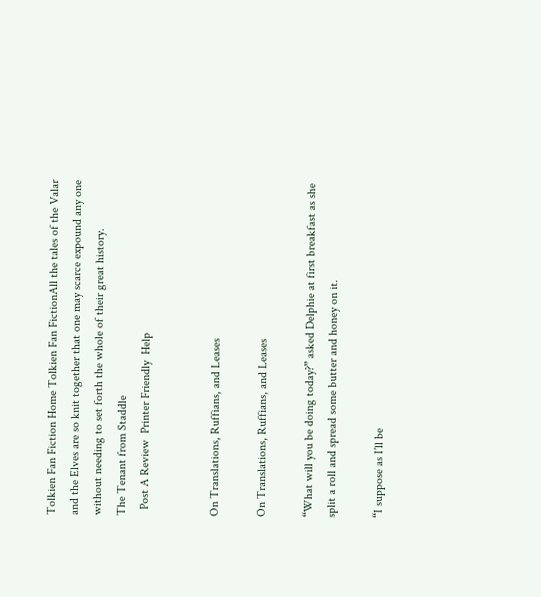Tolkien Fan Fiction Home Tolkien Fan FictionAll the tales of the Valar and the Elves are so knit together that one may scarce expound any one without needing to set forth the whole of their great history.
The Tenant from Staddle
  Post A Review  Printer Friendly  Help


On Translations, Ruffians, and Leases

On Translations, Ruffians, and Leases

“What will you be doing today?” asked Delphie at first breakfast as she split a roll and spread some butter and honey on it.

“I suppose as I’ll be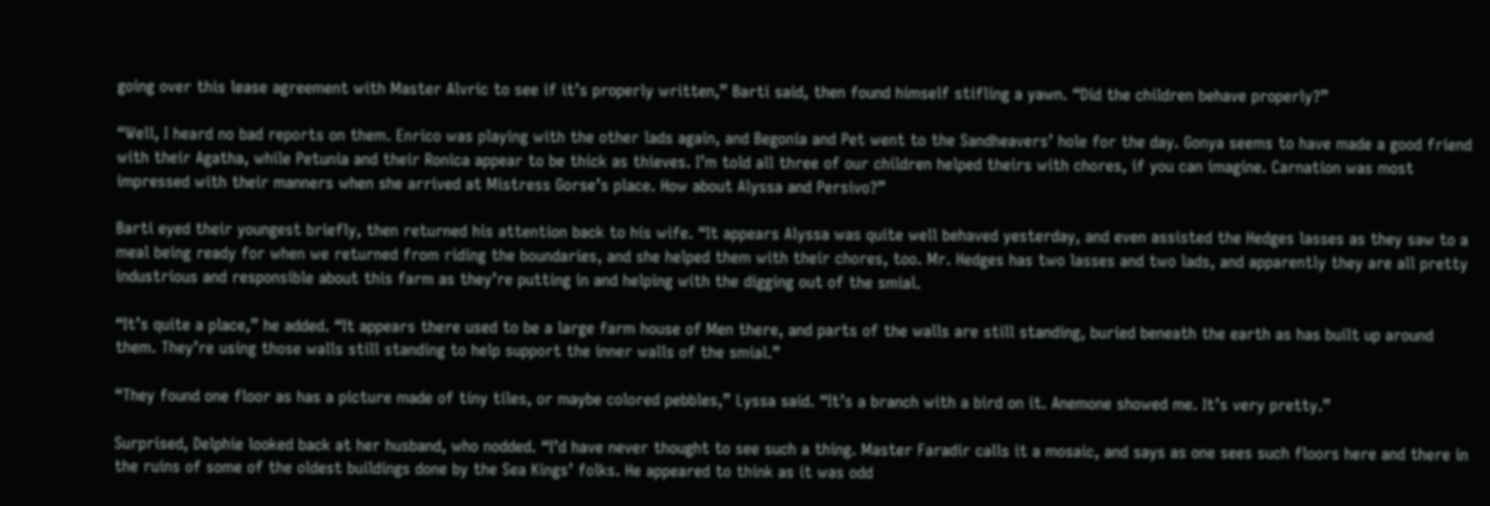going over this lease agreement with Master Alvric to see if it’s properly written,” Barti said, then found himself stifling a yawn. “Did the children behave properly?”

“Well, I heard no bad reports on them. Enrico was playing with the other lads again, and Begonia and Pet went to the Sandheavers’ hole for the day. Gonya seems to have made a good friend with their Agatha, while Petunia and their Ronica appear to be thick as thieves. I’m told all three of our children helped theirs with chores, if you can imagine. Carnation was most impressed with their manners when she arrived at Mistress Gorse’s place. How about Alyssa and Persivo?”

Barti eyed their youngest briefly, then returned his attention back to his wife. “It appears Alyssa was quite well behaved yesterday, and even assisted the Hedges lasses as they saw to a meal being ready for when we returned from riding the boundaries, and she helped them with their chores, too. Mr. Hedges has two lasses and two lads, and apparently they are all pretty industrious and responsible about this farm as they’re putting in and helping with the digging out of the smial.

“It’s quite a place,” he added. “It appears there used to be a large farm house of Men there, and parts of the walls are still standing, buried beneath the earth as has built up around them. They’re using those walls still standing to help support the inner walls of the smial.”

“They found one floor as has a picture made of tiny tiles, or maybe colored pebbles,” Lyssa said. “It’s a branch with a bird on it. Anemone showed me. It’s very pretty.”

Surprised, Delphie looked back at her husband, who nodded. “I’d have never thought to see such a thing. Master Faradir calls it a mosaic, and says as one sees such floors here and there in the ruins of some of the oldest buildings done by the Sea Kings’ folks. He appeared to think as it was odd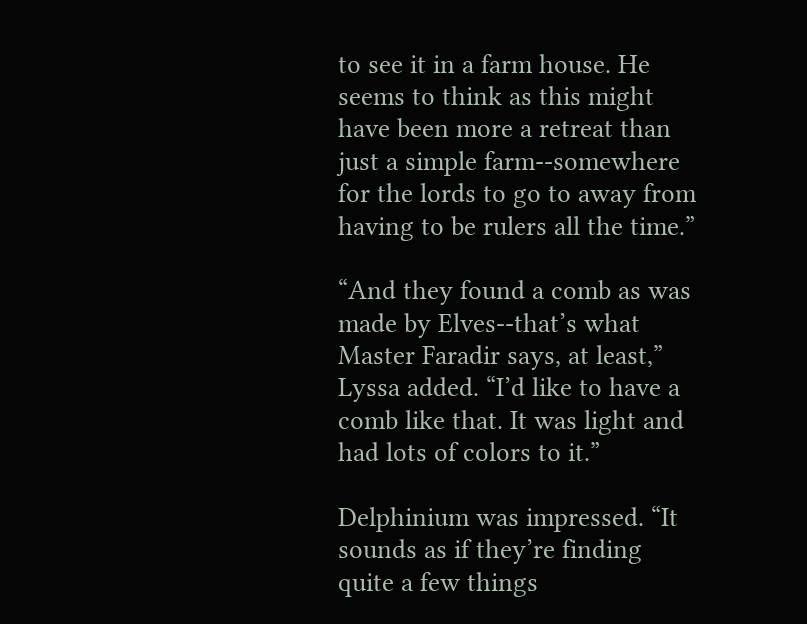to see it in a farm house. He seems to think as this might have been more a retreat than just a simple farm--somewhere for the lords to go to away from having to be rulers all the time.”

“And they found a comb as was made by Elves--that’s what Master Faradir says, at least,” Lyssa added. “I’d like to have a comb like that. It was light and had lots of colors to it.”

Delphinium was impressed. “It sounds as if they’re finding quite a few things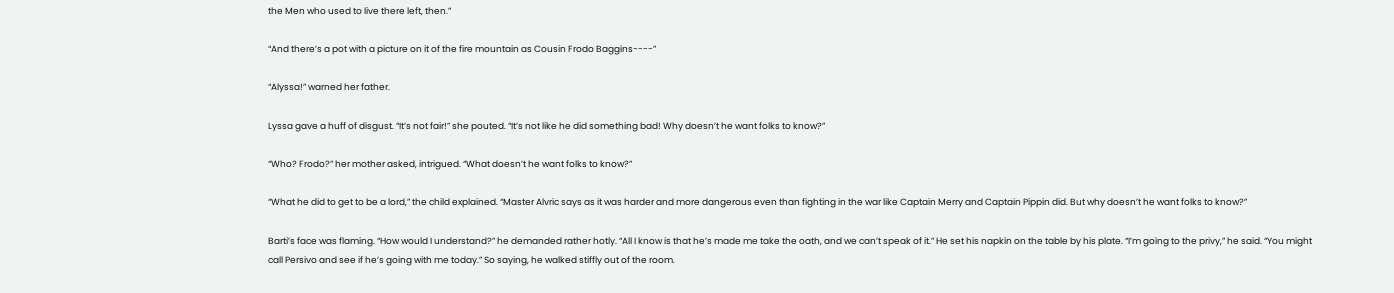the Men who used to live there left, then.”

“And there’s a pot with a picture on it of the fire mountain as Cousin Frodo Baggins----”

“Alyssa!” warned her father.

Lyssa gave a huff of disgust. “It’s not fair!” she pouted. “It’s not like he did something bad! Why doesn’t he want folks to know?”

“Who? Frodo?” her mother asked, intrigued. “What doesn’t he want folks to know?”

“What he did to get to be a lord,” the child explained. “Master Alvric says as it was harder and more dangerous even than fighting in the war like Captain Merry and Captain Pippin did. But why doesn’t he want folks to know?”

Barti’s face was flaming. “How would I understand?” he demanded rather hotly. “All I know is that he’s made me take the oath, and we can’t speak of it.” He set his napkin on the table by his plate. “I’m going to the privy,” he said. “You might call Persivo and see if he’s going with me today.” So saying, he walked stiffly out of the room.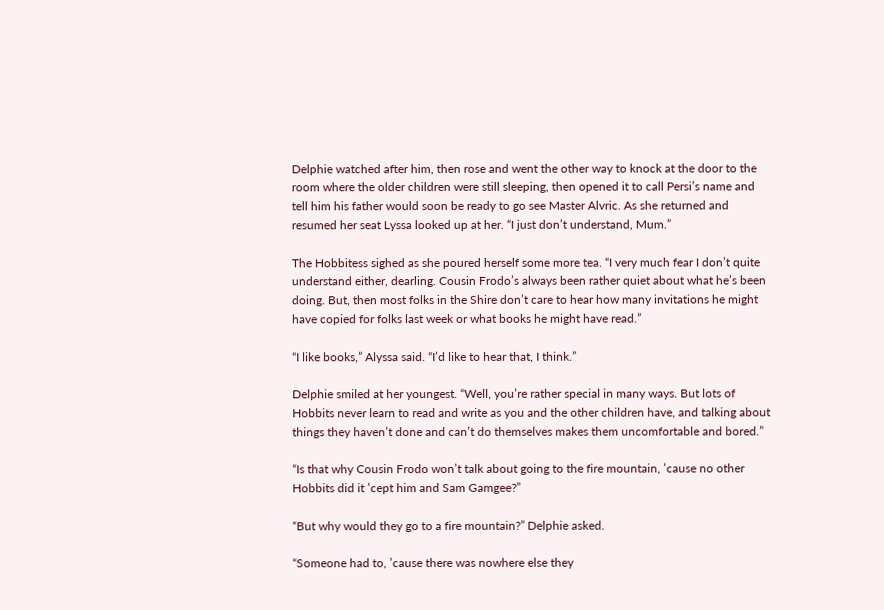Delphie watched after him, then rose and went the other way to knock at the door to the room where the older children were still sleeping, then opened it to call Persi’s name and tell him his father would soon be ready to go see Master Alvric. As she returned and resumed her seat Lyssa looked up at her. “I just don’t understand, Mum.”

The Hobbitess sighed as she poured herself some more tea. “I very much fear I don’t quite understand either, dearling. Cousin Frodo’s always been rather quiet about what he’s been doing. But, then most folks in the Shire don’t care to hear how many invitations he might have copied for folks last week or what books he might have read.”

“I like books,” Alyssa said. “I’d like to hear that, I think.”

Delphie smiled at her youngest. “Well, you’re rather special in many ways. But lots of Hobbits never learn to read and write as you and the other children have, and talking about things they haven’t done and can’t do themselves makes them uncomfortable and bored.”

“Is that why Cousin Frodo won’t talk about going to the fire mountain, ’cause no other Hobbits did it ’cept him and Sam Gamgee?”

“But why would they go to a fire mountain?” Delphie asked.

“Someone had to, ’cause there was nowhere else they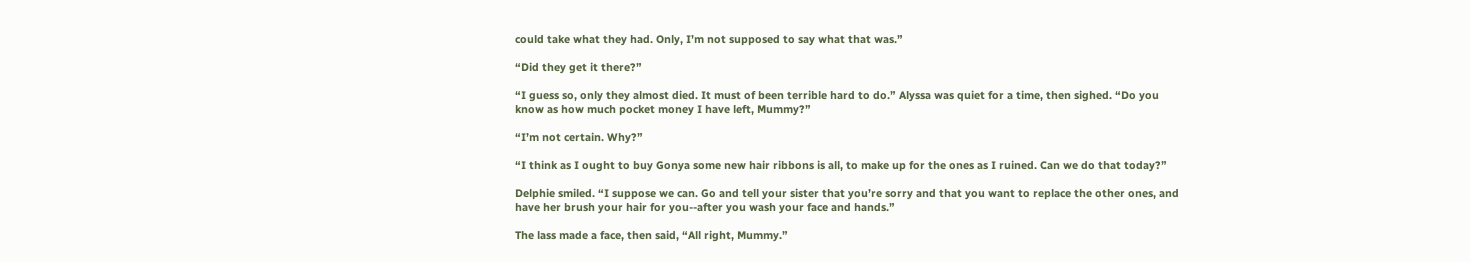could take what they had. Only, I’m not supposed to say what that was.”

“Did they get it there?”

“I guess so, only they almost died. It must of been terrible hard to do.” Alyssa was quiet for a time, then sighed. “Do you know as how much pocket money I have left, Mummy?”

“I’m not certain. Why?”

“I think as I ought to buy Gonya some new hair ribbons is all, to make up for the ones as I ruined. Can we do that today?”

Delphie smiled. “I suppose we can. Go and tell your sister that you’re sorry and that you want to replace the other ones, and have her brush your hair for you--after you wash your face and hands.”

The lass made a face, then said, “All right, Mummy.”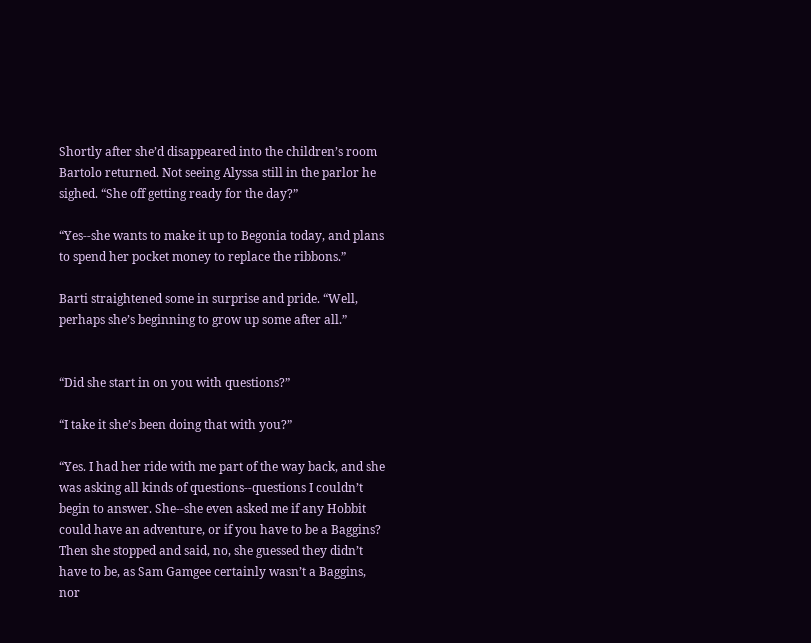Shortly after she’d disappeared into the children’s room Bartolo returned. Not seeing Alyssa still in the parlor he sighed. “She off getting ready for the day?”

“Yes--she wants to make it up to Begonia today, and plans to spend her pocket money to replace the ribbons.”

Barti straightened some in surprise and pride. “Well, perhaps she’s beginning to grow up some after all.”


“Did she start in on you with questions?”

“I take it she’s been doing that with you?”

“Yes. I had her ride with me part of the way back, and she was asking all kinds of questions--questions I couldn’t begin to answer. She--she even asked me if any Hobbit could have an adventure, or if you have to be a Baggins? Then she stopped and said, no, she guessed they didn’t have to be, as Sam Gamgee certainly wasn’t a Baggins, nor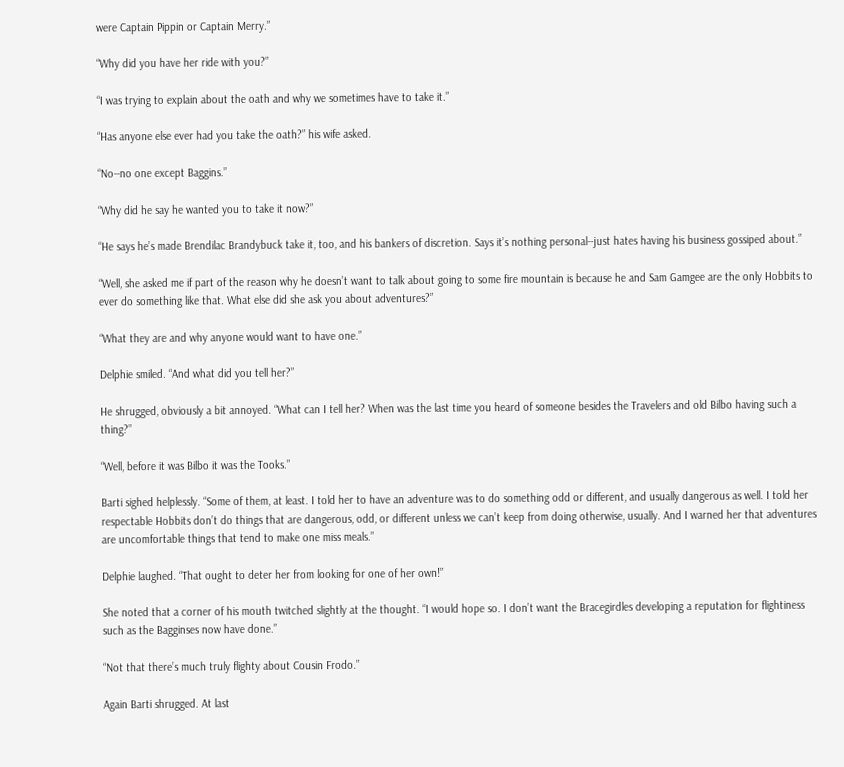were Captain Pippin or Captain Merry.”

“Why did you have her ride with you?”

“I was trying to explain about the oath and why we sometimes have to take it.”

“Has anyone else ever had you take the oath?” his wife asked.

“No--no one except Baggins.”

“Why did he say he wanted you to take it now?”

“He says he’s made Brendilac Brandybuck take it, too, and his bankers of discretion. Says it’s nothing personal--just hates having his business gossiped about.”

“Well, she asked me if part of the reason why he doesn’t want to talk about going to some fire mountain is because he and Sam Gamgee are the only Hobbits to ever do something like that. What else did she ask you about adventures?”

“What they are and why anyone would want to have one.”

Delphie smiled. “And what did you tell her?”

He shrugged, obviously a bit annoyed. “What can I tell her? When was the last time you heard of someone besides the Travelers and old Bilbo having such a thing?”

“Well, before it was Bilbo it was the Tooks.”

Barti sighed helplessly. “Some of them, at least. I told her to have an adventure was to do something odd or different, and usually dangerous as well. I told her respectable Hobbits don’t do things that are dangerous, odd, or different unless we can’t keep from doing otherwise, usually. And I warned her that adventures are uncomfortable things that tend to make one miss meals.”

Delphie laughed. “That ought to deter her from looking for one of her own!”

She noted that a corner of his mouth twitched slightly at the thought. “I would hope so. I don’t want the Bracegirdles developing a reputation for flightiness such as the Bagginses now have done.”

“Not that there’s much truly flighty about Cousin Frodo.”

Again Barti shrugged. At last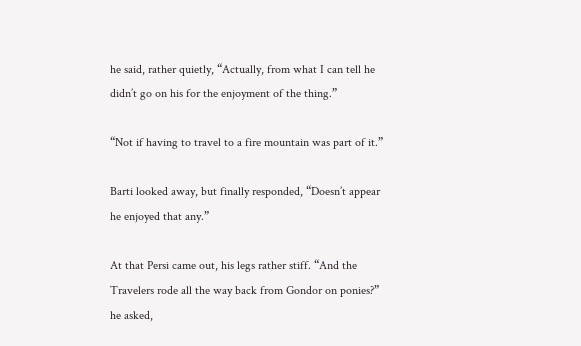he said, rather quietly, “Actually, from what I can tell he didn’t go on his for the enjoyment of the thing.”

“Not if having to travel to a fire mountain was part of it.”

Barti looked away, but finally responded, “Doesn’t appear he enjoyed that any.”

At that Persi came out, his legs rather stiff. “And the Travelers rode all the way back from Gondor on ponies?” he asked,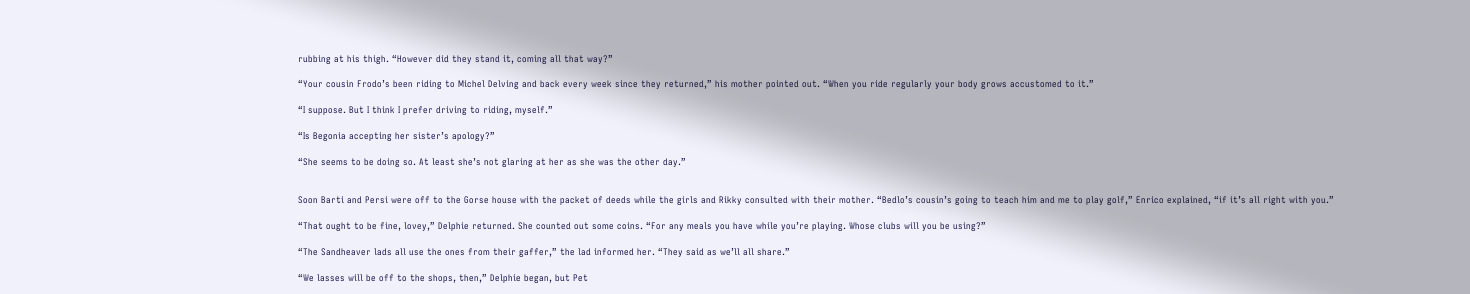rubbing at his thigh. “However did they stand it, coming all that way?”

“Your cousin Frodo’s been riding to Michel Delving and back every week since they returned,” his mother pointed out. “When you ride regularly your body grows accustomed to it.”

“I suppose. But I think I prefer driving to riding, myself.”

“Is Begonia accepting her sister’s apology?”

“She seems to be doing so. At least she’s not glaring at her as she was the other day.”


Soon Barti and Persi were off to the Gorse house with the packet of deeds while the girls and Rikky consulted with their mother. “Bedlo’s cousin’s going to teach him and me to play golf,” Enrico explained, “if it’s all right with you.”

“That ought to be fine, lovey,” Delphie returned. She counted out some coins. “For any meals you have while you’re playing. Whose clubs will you be using?”

“The Sandheaver lads all use the ones from their gaffer,” the lad informed her. “They said as we’ll all share.”

“We lasses will be off to the shops, then,” Delphie began, but Pet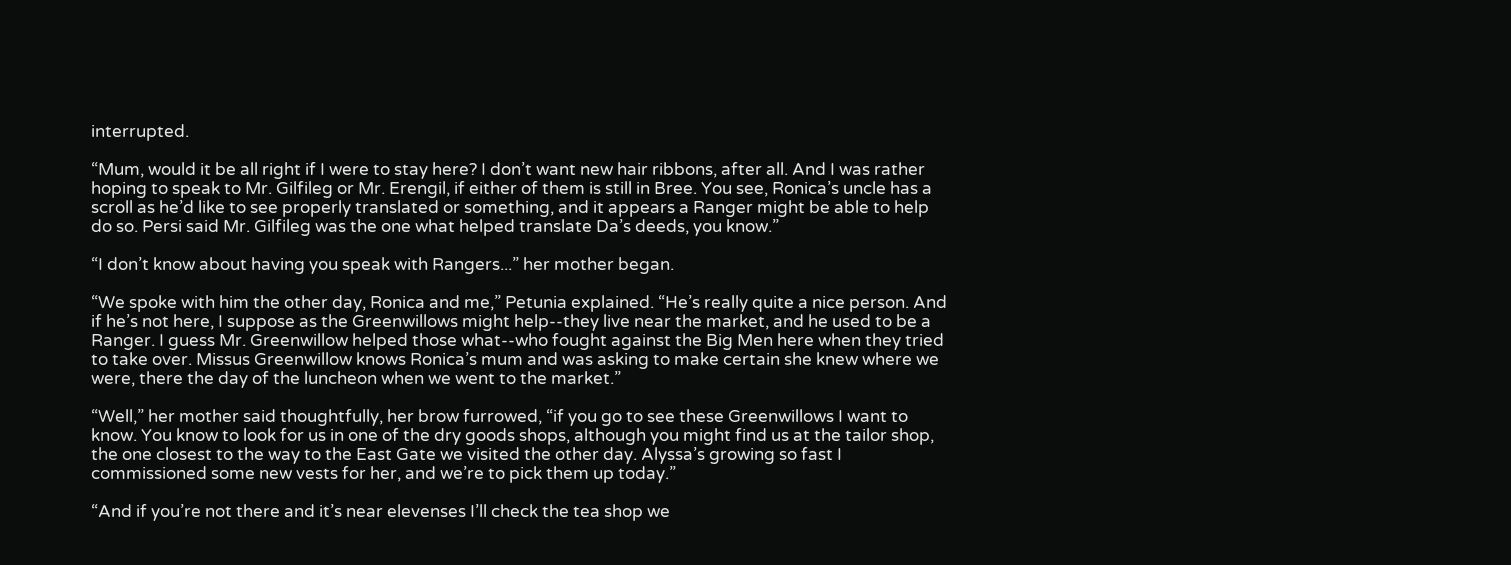interrupted.

“Mum, would it be all right if I were to stay here? I don’t want new hair ribbons, after all. And I was rather hoping to speak to Mr. Gilfileg or Mr. Erengil, if either of them is still in Bree. You see, Ronica’s uncle has a scroll as he’d like to see properly translated or something, and it appears a Ranger might be able to help do so. Persi said Mr. Gilfileg was the one what helped translate Da’s deeds, you know.”

“I don’t know about having you speak with Rangers...” her mother began.

“We spoke with him the other day, Ronica and me,” Petunia explained. “He’s really quite a nice person. And if he’s not here, I suppose as the Greenwillows might help--they live near the market, and he used to be a Ranger. I guess Mr. Greenwillow helped those what--who fought against the Big Men here when they tried to take over. Missus Greenwillow knows Ronica’s mum and was asking to make certain she knew where we were, there the day of the luncheon when we went to the market.”

“Well,” her mother said thoughtfully, her brow furrowed, “if you go to see these Greenwillows I want to know. You know to look for us in one of the dry goods shops, although you might find us at the tailor shop, the one closest to the way to the East Gate we visited the other day. Alyssa’s growing so fast I commissioned some new vests for her, and we’re to pick them up today.”

“And if you’re not there and it’s near elevenses I’ll check the tea shop we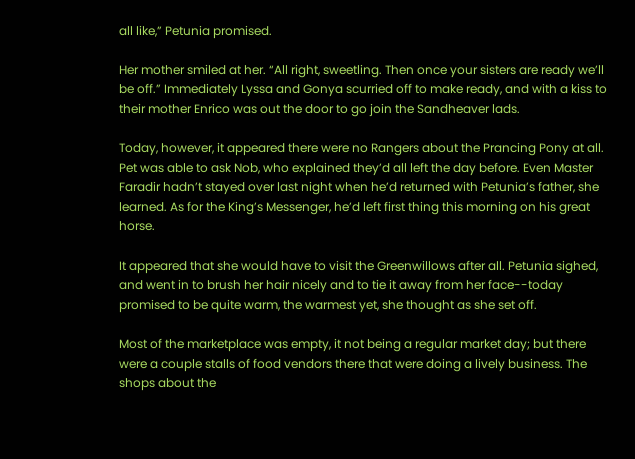all like,” Petunia promised.

Her mother smiled at her. “All right, sweetling. Then once your sisters are ready we’ll be off.” Immediately Lyssa and Gonya scurried off to make ready, and with a kiss to their mother Enrico was out the door to go join the Sandheaver lads.

Today, however, it appeared there were no Rangers about the Prancing Pony at all. Pet was able to ask Nob, who explained they’d all left the day before. Even Master Faradir hadn’t stayed over last night when he’d returned with Petunia’s father, she learned. As for the King’s Messenger, he’d left first thing this morning on his great horse.

It appeared that she would have to visit the Greenwillows after all. Petunia sighed, and went in to brush her hair nicely and to tie it away from her face--today promised to be quite warm, the warmest yet, she thought as she set off.

Most of the marketplace was empty, it not being a regular market day; but there were a couple stalls of food vendors there that were doing a lively business. The shops about the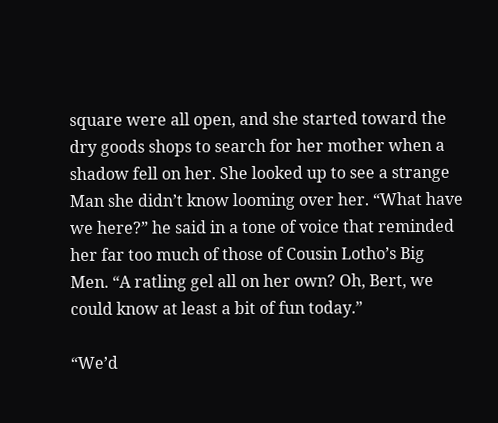square were all open, and she started toward the dry goods shops to search for her mother when a shadow fell on her. She looked up to see a strange Man she didn’t know looming over her. “What have we here?” he said in a tone of voice that reminded her far too much of those of Cousin Lotho’s Big Men. “A ratling gel all on her own? Oh, Bert, we could know at least a bit of fun today.”

“We’d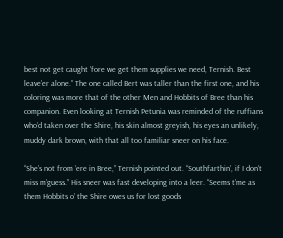best not get caught ’fore we get them supplies we need, Ternish. Best leave’er alone.” The one called Bert was taller than the first one, and his coloring was more that of the other Men and Hobbits of Bree than his companion. Even looking at Ternish Petunia was reminded of the ruffians who’d taken over the Shire, his skin almost greyish, his eyes an unlikely, muddy dark brown, with that all too familiar sneer on his face.

“She’s not from ’ere in Bree,” Ternish pointed out. “Southfarthin’, if I don’t miss m’guess.” His sneer was fast developing into a leer. “Seems t’me as them Hobbits o’ the Shire owes us for lost goods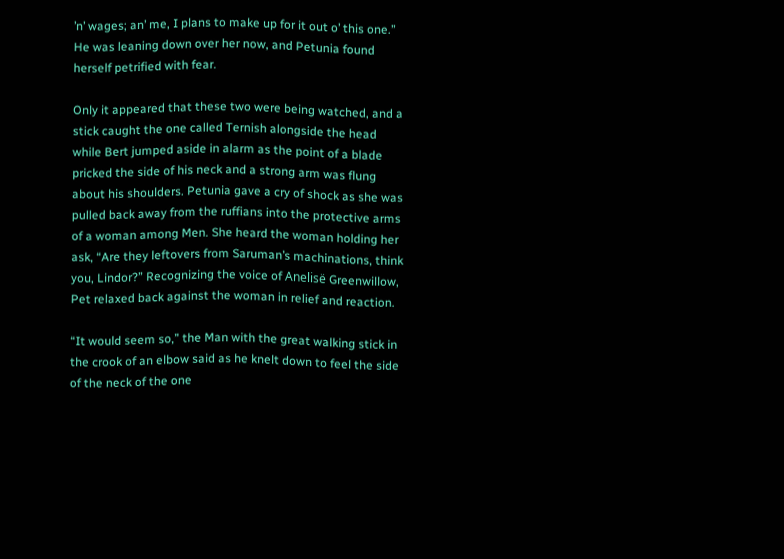’n’ wages; an’ me, I plans to make up for it out o’ this one.” He was leaning down over her now, and Petunia found herself petrified with fear.

Only it appeared that these two were being watched, and a stick caught the one called Ternish alongside the head while Bert jumped aside in alarm as the point of a blade pricked the side of his neck and a strong arm was flung about his shoulders. Petunia gave a cry of shock as she was pulled back away from the ruffians into the protective arms of a woman among Men. She heard the woman holding her ask, “Are they leftovers from Saruman’s machinations, think you, Lindor?” Recognizing the voice of Anelisë Greenwillow, Pet relaxed back against the woman in relief and reaction.

“It would seem so,” the Man with the great walking stick in the crook of an elbow said as he knelt down to feel the side of the neck of the one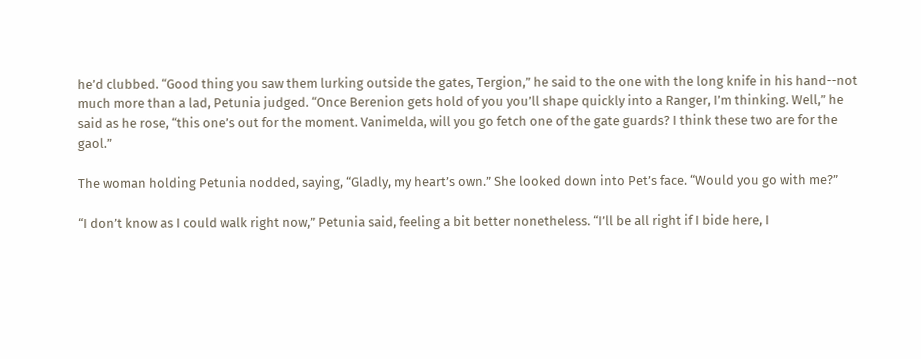he’d clubbed. “Good thing you saw them lurking outside the gates, Tergion,” he said to the one with the long knife in his hand--not much more than a lad, Petunia judged. “Once Berenion gets hold of you you’ll shape quickly into a Ranger, I’m thinking. Well,” he said as he rose, “this one’s out for the moment. Vanimelda, will you go fetch one of the gate guards? I think these two are for the gaol.”

The woman holding Petunia nodded, saying, “Gladly, my heart’s own.” She looked down into Pet’s face. “Would you go with me?”

“I don’t know as I could walk right now,” Petunia said, feeling a bit better nonetheless. “I’ll be all right if I bide here, I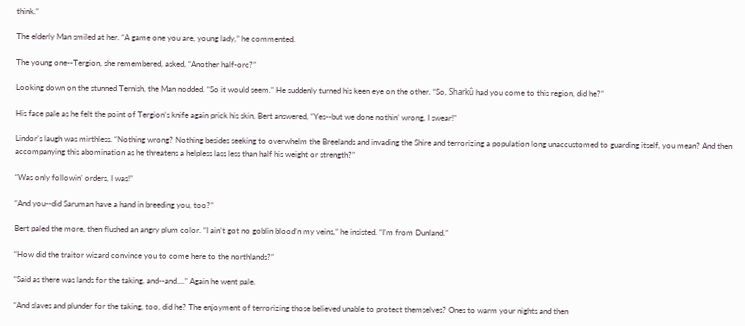think.”

The elderly Man smiled at her. “A game one you are, young lady,” he commented.

The young one--Tergion, she remembered, asked, “Another half-orc?”

Looking down on the stunned Ternish, the Man nodded. “So it would seem.” He suddenly turned his keen eye on the other. “So, Sharkû had you come to this region, did he?”

His face pale as he felt the point of Tergion’s knife again prick his skin, Bert answered, “Yes--but we done nothin’ wrong, I swear!”

Lindor’s laugh was mirthless. “Nothing wrong? Nothing besides seeking to overwhelm the Breelands and invading the Shire and terrorizing a population long unaccustomed to guarding itself, you mean? And then accompanying this abomination as he threatens a helpless lass less than half his weight or strength?”

“Was only followin’ orders, I was!”

“And you--did Saruman have a hand in breeding you, too?”

Bert paled the more, then flushed an angry plum color. “I ain’t got no goblin blood’n my veins,” he insisted. “I’m from Dunland.”

“How did the traitor wizard convince you to come here to the northlands?”

“Said as there was lands for the taking, and--and....” Again he went pale.

“And slaves and plunder for the taking, too, did he? The enjoyment of terrorizing those believed unable to protect themselves? Ones to warm your nights and then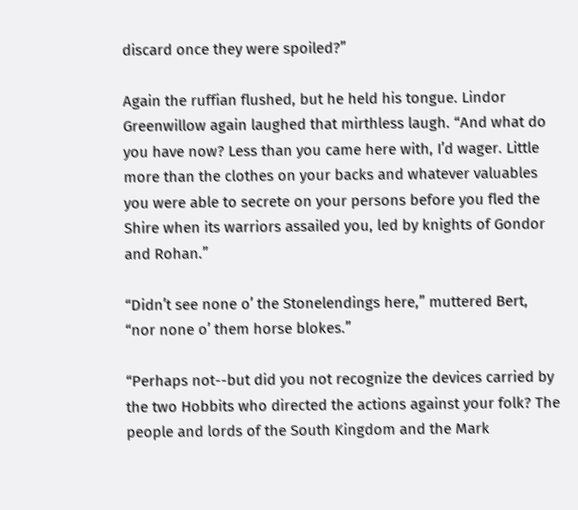discard once they were spoiled?”

Again the ruffian flushed, but he held his tongue. Lindor Greenwillow again laughed that mirthless laugh. “And what do you have now? Less than you came here with, I’d wager. Little more than the clothes on your backs and whatever valuables you were able to secrete on your persons before you fled the Shire when its warriors assailed you, led by knights of Gondor and Rohan.”

“Didn’t see none o’ the Stonelendings here,” muttered Bert, “nor none o’ them horse blokes.”

“Perhaps not--but did you not recognize the devices carried by the two Hobbits who directed the actions against your folk? The people and lords of the South Kingdom and the Mark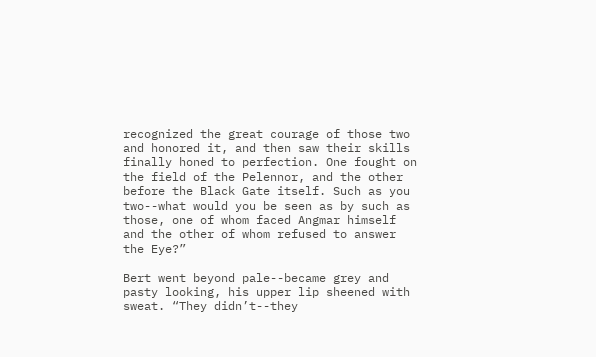recognized the great courage of those two and honored it, and then saw their skills finally honed to perfection. One fought on the field of the Pelennor, and the other before the Black Gate itself. Such as you two--what would you be seen as by such as those, one of whom faced Angmar himself and the other of whom refused to answer the Eye?”

Bert went beyond pale--became grey and pasty looking, his upper lip sheened with sweat. “They didn’t--they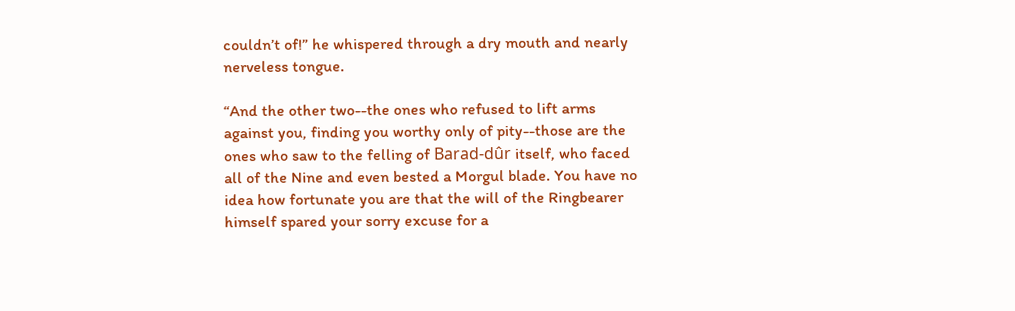couldn’t of!” he whispered through a dry mouth and nearly nerveless tongue.

“And the other two--the ones who refused to lift arms against you, finding you worthy only of pity--those are the ones who saw to the felling of Barad-dûr itself, who faced all of the Nine and even bested a Morgul blade. You have no idea how fortunate you are that the will of the Ringbearer himself spared your sorry excuse for a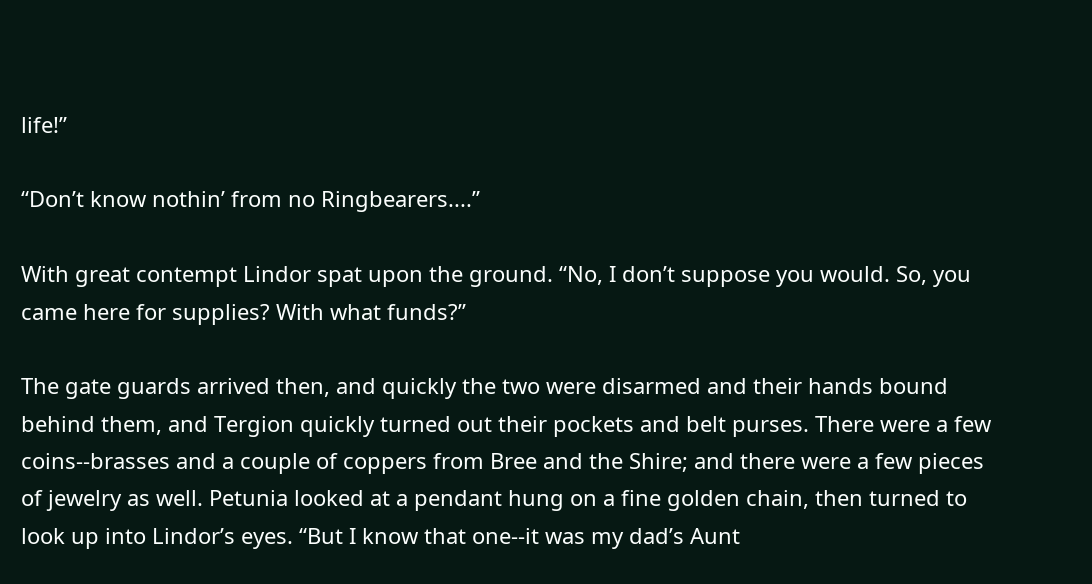life!”

“Don’t know nothin’ from no Ringbearers....”

With great contempt Lindor spat upon the ground. “No, I don’t suppose you would. So, you came here for supplies? With what funds?”

The gate guards arrived then, and quickly the two were disarmed and their hands bound behind them, and Tergion quickly turned out their pockets and belt purses. There were a few coins--brasses and a couple of coppers from Bree and the Shire; and there were a few pieces of jewelry as well. Petunia looked at a pendant hung on a fine golden chain, then turned to look up into Lindor’s eyes. “But I know that one--it was my dad’s Aunt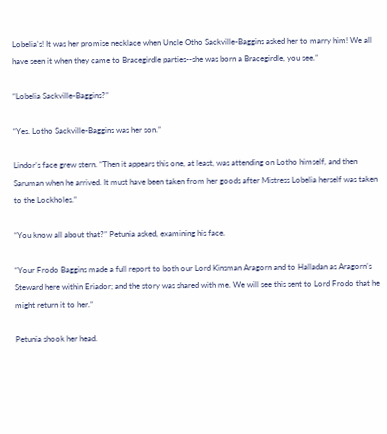Lobelia’s! It was her promise necklace when Uncle Otho Sackville-Baggins asked her to marry him! We all have seen it when they came to Bracegirdle parties--she was born a Bracegirdle, you see.”

“Lobelia Sackville-Baggins?”

“Yes. Lotho Sackville-Baggins was her son.”

Lindor’s face grew stern. “Then it appears this one, at least, was attending on Lotho himself, and then Saruman when he arrived. It must have been taken from her goods after Mistress Lobelia herself was taken to the Lockholes.”

“You know all about that?” Petunia asked, examining his face.

“Your Frodo Baggins made a full report to both our Lord Kinsman Aragorn and to Halladan as Aragorn’s Steward here within Eriador; and the story was shared with me. We will see this sent to Lord Frodo that he might return it to her.”

Petunia shook her head.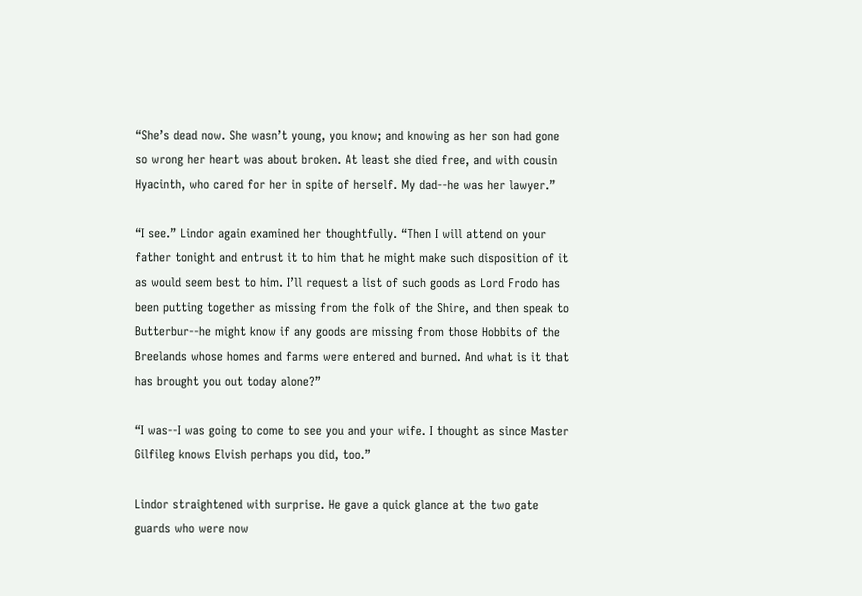“She’s dead now. She wasn’t young, you know; and knowing as her son had gone so wrong her heart was about broken. At least she died free, and with cousin Hyacinth, who cared for her in spite of herself. My dad--he was her lawyer.”

“I see.” Lindor again examined her thoughtfully. “Then I will attend on your father tonight and entrust it to him that he might make such disposition of it as would seem best to him. I’ll request a list of such goods as Lord Frodo has been putting together as missing from the folk of the Shire, and then speak to Butterbur--he might know if any goods are missing from those Hobbits of the Breelands whose homes and farms were entered and burned. And what is it that has brought you out today alone?”

“I was--I was going to come to see you and your wife. I thought as since Master Gilfileg knows Elvish perhaps you did, too.”

Lindor straightened with surprise. He gave a quick glance at the two gate guards who were now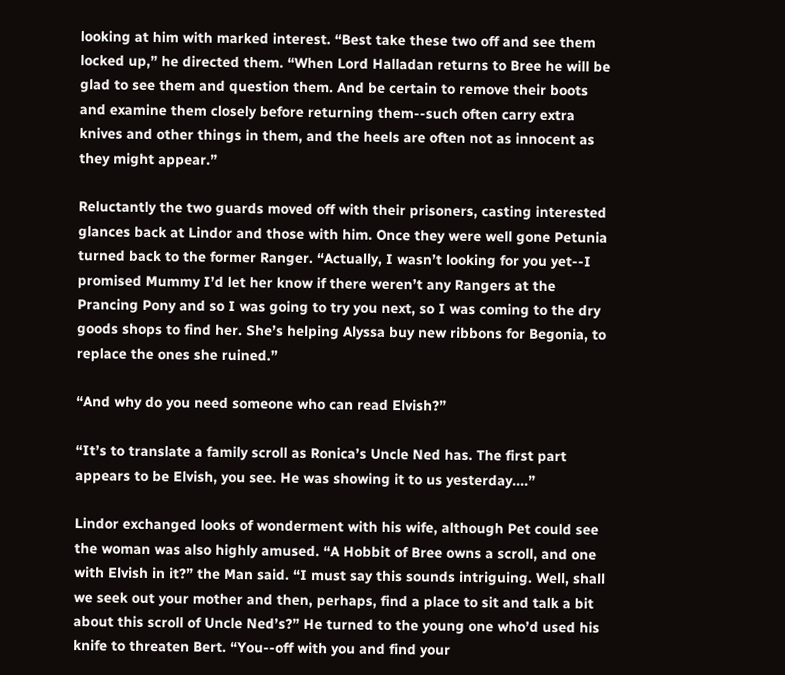looking at him with marked interest. “Best take these two off and see them locked up,” he directed them. “When Lord Halladan returns to Bree he will be glad to see them and question them. And be certain to remove their boots and examine them closely before returning them--such often carry extra knives and other things in them, and the heels are often not as innocent as they might appear.”

Reluctantly the two guards moved off with their prisoners, casting interested glances back at Lindor and those with him. Once they were well gone Petunia turned back to the former Ranger. “Actually, I wasn’t looking for you yet--I promised Mummy I’d let her know if there weren’t any Rangers at the Prancing Pony and so I was going to try you next, so I was coming to the dry goods shops to find her. She’s helping Alyssa buy new ribbons for Begonia, to replace the ones she ruined.”

“And why do you need someone who can read Elvish?”

“It’s to translate a family scroll as Ronica’s Uncle Ned has. The first part appears to be Elvish, you see. He was showing it to us yesterday....”

Lindor exchanged looks of wonderment with his wife, although Pet could see the woman was also highly amused. “A Hobbit of Bree owns a scroll, and one with Elvish in it?” the Man said. “I must say this sounds intriguing. Well, shall we seek out your mother and then, perhaps, find a place to sit and talk a bit about this scroll of Uncle Ned’s?” He turned to the young one who’d used his knife to threaten Bert. “You--off with you and find your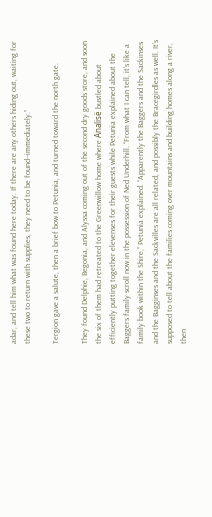adar, and tell him what was found here today. If there are any others hiding out, waiting for these two to return with supplies, they need to be found--immediately.”

Tergion gave a salute, then a brief bow to Petunia, and turned toward the north gate.

They found Delphie, Begonia, and Alyssa coming out of the second dry goods store, and soon the six of them had retreated to the Greenwillow home where Analisë bustled about efficiently putting together elevenses for their guests while Petunia explained about the Baggers family scroll now in the possession of Ned Underhill. “From what I can tell, it’s like a family book within the Shire,” Petunia explained. “Apparently the Baggers and the Sackinses and the Bagginses and the Sackvilles are all related, and possibly the Bracegirdles as well. It’s supposed to tell about the families coming over mountains and building homes along a river, then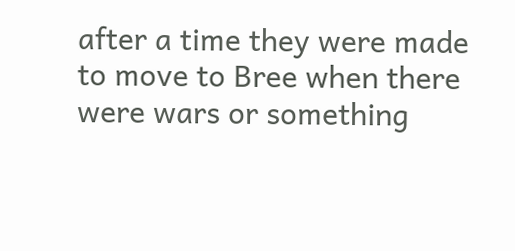after a time they were made to move to Bree when there were wars or something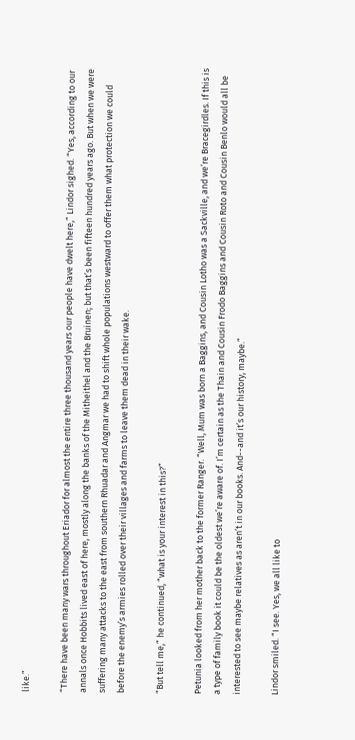like.”

“There have been many wars throughout Eriador for almost the entire three thousand years our people have dwelt here,” Lindor sighed. “Yes, according to our annals once Hobbits lived east of here, mostly along the banks of the Mitheithel and the Bruinen; but that’s been fifteen hundred years ago. But when we were suffering many attacks to the east from southern Rhuadar and Angmar we had to shift whole populations westward to offer them what protection we could before the enemy’s armies rolled over their villages and farms to leave them dead in their wake.

“But tell me,” he continued, “what is your interest in this?”

Petunia looked from her mother back to the former Ranger. “Well, Mum was born a Baggins, and Cousin Lotho was a Sackville, and we’re Bracegirdles. If this is a type of family book it could be the oldest we’re aware of. I’m certain as the Thain and Cousin Frodo Baggins and Cousin Roto and Cousin Benlo would all be interested to see maybe relatives as aren’t in our books. And--and it’s our history, maybe.”

Lindor smiled. “I see. Yes, we all like to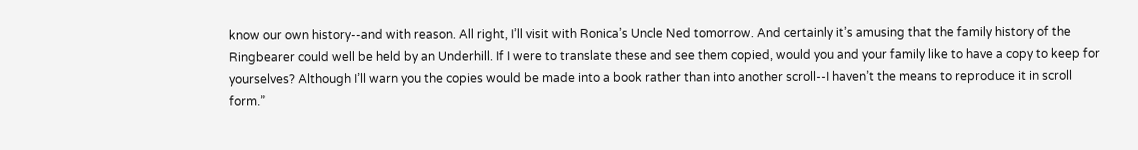know our own history--and with reason. All right, I’ll visit with Ronica’s Uncle Ned tomorrow. And certainly it’s amusing that the family history of the Ringbearer could well be held by an Underhill. If I were to translate these and see them copied, would you and your family like to have a copy to keep for yourselves? Although I’ll warn you the copies would be made into a book rather than into another scroll--I haven’t the means to reproduce it in scroll form.”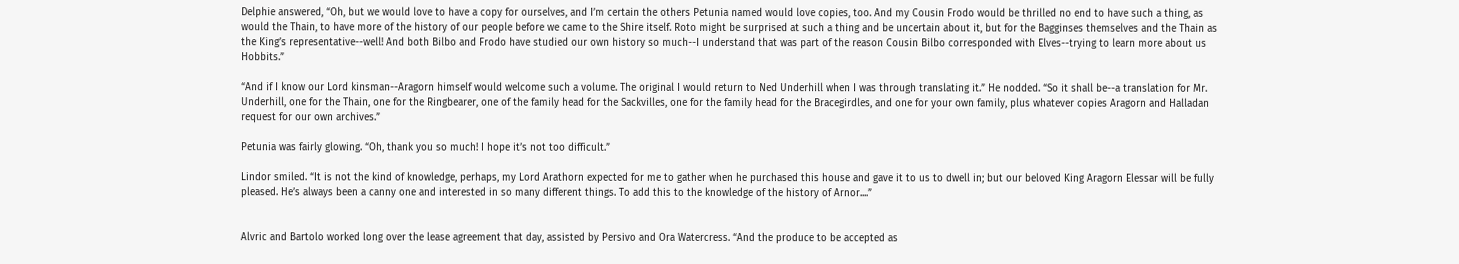Delphie answered, “Oh, but we would love to have a copy for ourselves, and I’m certain the others Petunia named would love copies, too. And my Cousin Frodo would be thrilled no end to have such a thing, as would the Thain, to have more of the history of our people before we came to the Shire itself. Roto might be surprised at such a thing and be uncertain about it, but for the Bagginses themselves and the Thain as the King’s representative--well! And both Bilbo and Frodo have studied our own history so much--I understand that was part of the reason Cousin Bilbo corresponded with Elves--trying to learn more about us Hobbits.”

“And if I know our Lord kinsman--Aragorn himself would welcome such a volume. The original I would return to Ned Underhill when I was through translating it.” He nodded. “So it shall be--a translation for Mr. Underhill, one for the Thain, one for the Ringbearer, one of the family head for the Sackvilles, one for the family head for the Bracegirdles, and one for your own family, plus whatever copies Aragorn and Halladan request for our own archives.”

Petunia was fairly glowing. “Oh, thank you so much! I hope it’s not too difficult.”

Lindor smiled. “It is not the kind of knowledge, perhaps, my Lord Arathorn expected for me to gather when he purchased this house and gave it to us to dwell in; but our beloved King Aragorn Elessar will be fully pleased. He’s always been a canny one and interested in so many different things. To add this to the knowledge of the history of Arnor....”


Alvric and Bartolo worked long over the lease agreement that day, assisted by Persivo and Ora Watercress. “And the produce to be accepted as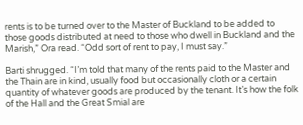rents is to be turned over to the Master of Buckland to be added to those goods distributed at need to those who dwell in Buckland and the Marish,” Ora read. “Odd sort of rent to pay, I must say.”

Barti shrugged. “I’m told that many of the rents paid to the Master and the Thain are in kind, usually food but occasionally cloth or a certain quantity of whatever goods are produced by the tenant. It’s how the folk of the Hall and the Great Smial are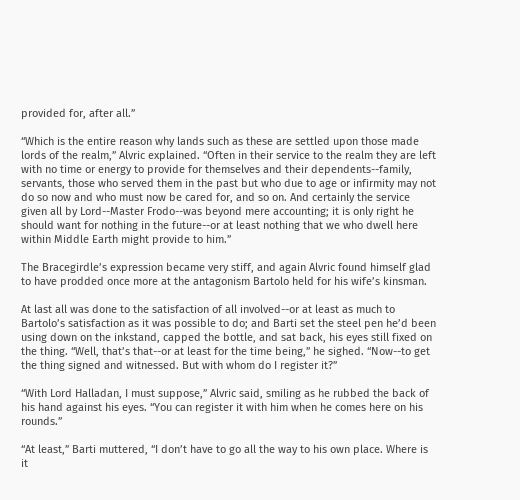provided for, after all.”

“Which is the entire reason why lands such as these are settled upon those made lords of the realm,” Alvric explained. “Often in their service to the realm they are left with no time or energy to provide for themselves and their dependents--family, servants, those who served them in the past but who due to age or infirmity may not do so now and who must now be cared for, and so on. And certainly the service given all by Lord--Master Frodo--was beyond mere accounting; it is only right he should want for nothing in the future--or at least nothing that we who dwell here within Middle Earth might provide to him.”

The Bracegirdle’s expression became very stiff, and again Alvric found himself glad to have prodded once more at the antagonism Bartolo held for his wife’s kinsman.

At last all was done to the satisfaction of all involved--or at least as much to Bartolo’s satisfaction as it was possible to do; and Barti set the steel pen he’d been using down on the inkstand, capped the bottle, and sat back, his eyes still fixed on the thing. “Well, that’s that--or at least for the time being,” he sighed. “Now--to get the thing signed and witnessed. But with whom do I register it?”

“With Lord Halladan, I must suppose,” Alvric said, smiling as he rubbed the back of his hand against his eyes. “You can register it with him when he comes here on his rounds.”

“At least,” Barti muttered, “I don’t have to go all the way to his own place. Where is it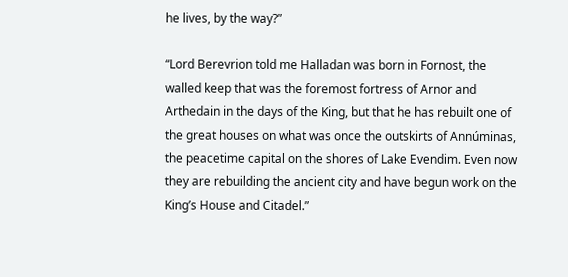he lives, by the way?”

“Lord Berevrion told me Halladan was born in Fornost, the walled keep that was the foremost fortress of Arnor and Arthedain in the days of the King, but that he has rebuilt one of the great houses on what was once the outskirts of Annúminas, the peacetime capital on the shores of Lake Evendim. Even now they are rebuilding the ancient city and have begun work on the King’s House and Citadel.”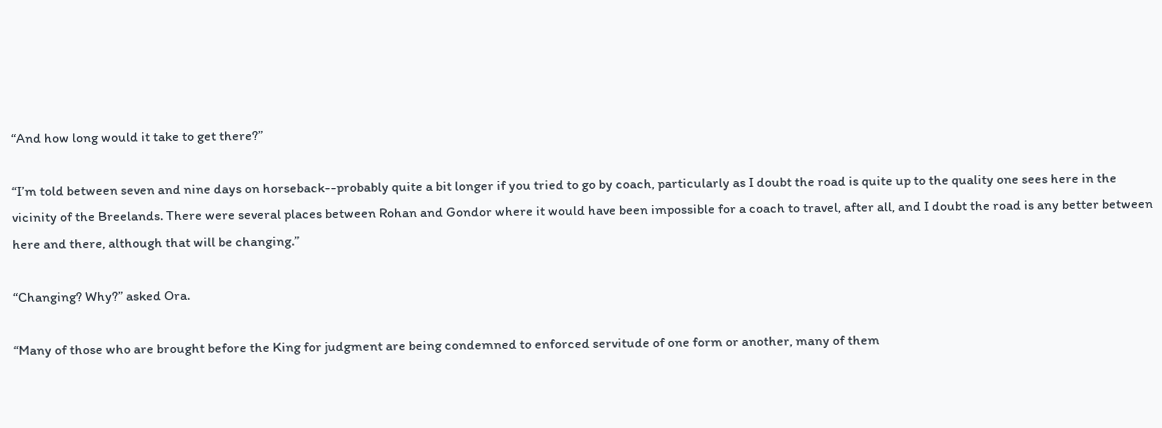“And how long would it take to get there?”

“I’m told between seven and nine days on horseback--probably quite a bit longer if you tried to go by coach, particularly as I doubt the road is quite up to the quality one sees here in the vicinity of the Breelands. There were several places between Rohan and Gondor where it would have been impossible for a coach to travel, after all, and I doubt the road is any better between here and there, although that will be changing.”

“Changing? Why?” asked Ora.

“Many of those who are brought before the King for judgment are being condemned to enforced servitude of one form or another, many of them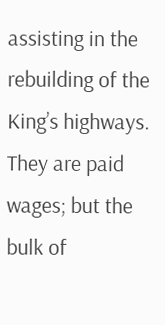assisting in the rebuilding of the King’s highways. They are paid wages; but the bulk of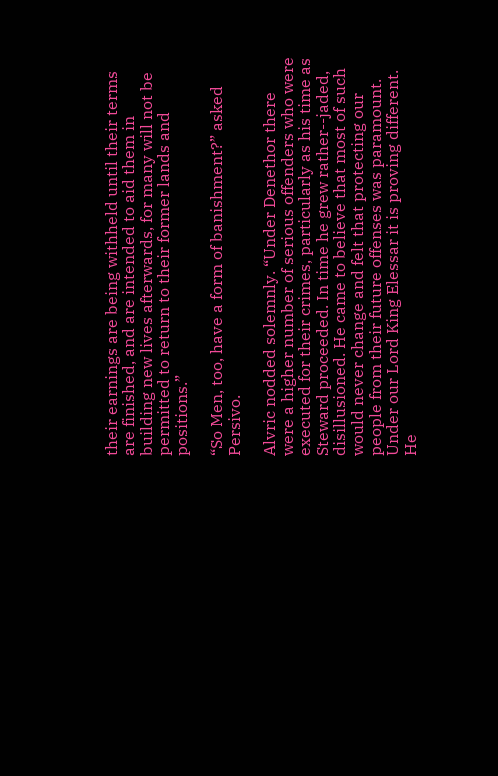their earnings are being withheld until their terms are finished, and are intended to aid them in building new lives afterwards, for many will not be permitted to return to their former lands and positions.”

“So Men, too, have a form of banishment?” asked Persivo.

Alvric nodded solemnly. “Under Denethor there were a higher number of serious offenders who were executed for their crimes, particularly as his time as Steward proceeded. In time he grew rather--jaded, disillusioned. He came to believe that most of such would never change and felt that protecting our people from their future offenses was paramount. Under our Lord King Elessar it is proving different. He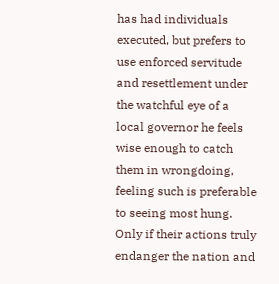has had individuals executed, but prefers to use enforced servitude and resettlement under the watchful eye of a local governor he feels wise enough to catch them in wrongdoing, feeling such is preferable to seeing most hung. Only if their actions truly endanger the nation and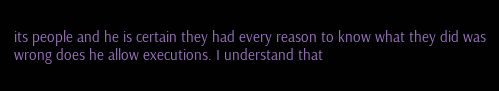its people and he is certain they had every reason to know what they did was wrong does he allow executions. I understand that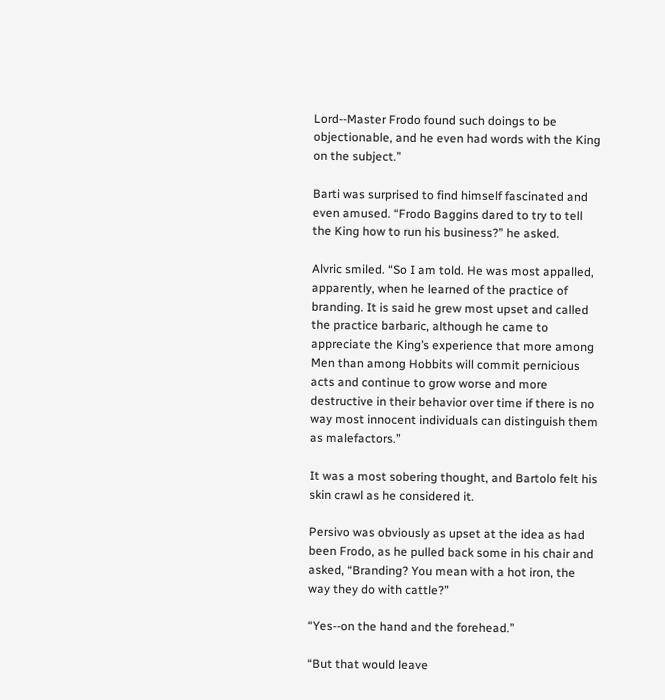Lord--Master Frodo found such doings to be objectionable, and he even had words with the King on the subject.”

Barti was surprised to find himself fascinated and even amused. “Frodo Baggins dared to try to tell the King how to run his business?” he asked.

Alvric smiled. “So I am told. He was most appalled, apparently, when he learned of the practice of branding. It is said he grew most upset and called the practice barbaric, although he came to appreciate the King’s experience that more among Men than among Hobbits will commit pernicious acts and continue to grow worse and more destructive in their behavior over time if there is no way most innocent individuals can distinguish them as malefactors.”

It was a most sobering thought, and Bartolo felt his skin crawl as he considered it.

Persivo was obviously as upset at the idea as had been Frodo, as he pulled back some in his chair and asked, “Branding? You mean with a hot iron, the way they do with cattle?”

“Yes--on the hand and the forehead.”

“But that would leave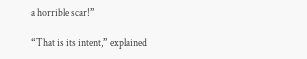a horrible scar!”

“That is its intent,” explained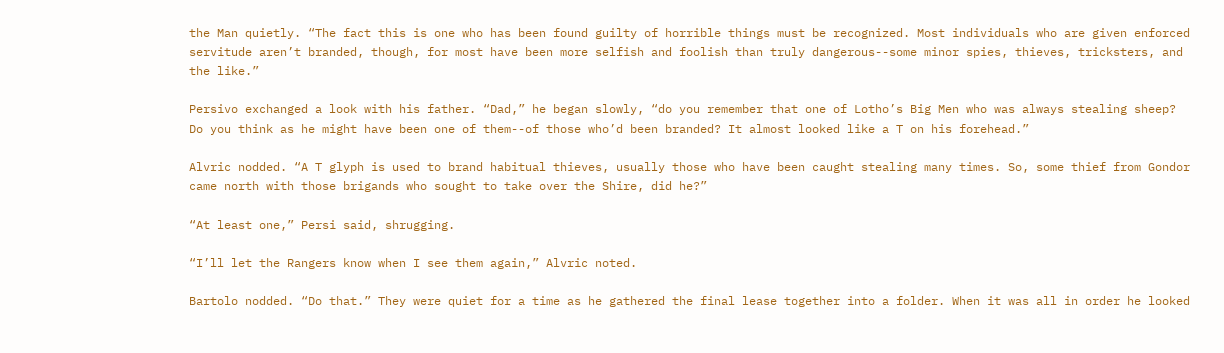the Man quietly. “The fact this is one who has been found guilty of horrible things must be recognized. Most individuals who are given enforced servitude aren’t branded, though, for most have been more selfish and foolish than truly dangerous--some minor spies, thieves, tricksters, and the like.”

Persivo exchanged a look with his father. “Dad,” he began slowly, “do you remember that one of Lotho’s Big Men who was always stealing sheep? Do you think as he might have been one of them--of those who’d been branded? It almost looked like a T on his forehead.”

Alvric nodded. “A T glyph is used to brand habitual thieves, usually those who have been caught stealing many times. So, some thief from Gondor came north with those brigands who sought to take over the Shire, did he?”

“At least one,” Persi said, shrugging.

“I’ll let the Rangers know when I see them again,” Alvric noted.

Bartolo nodded. “Do that.” They were quiet for a time as he gathered the final lease together into a folder. When it was all in order he looked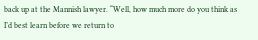back up at the Mannish lawyer. “Well, how much more do you think as I’d best learn before we return to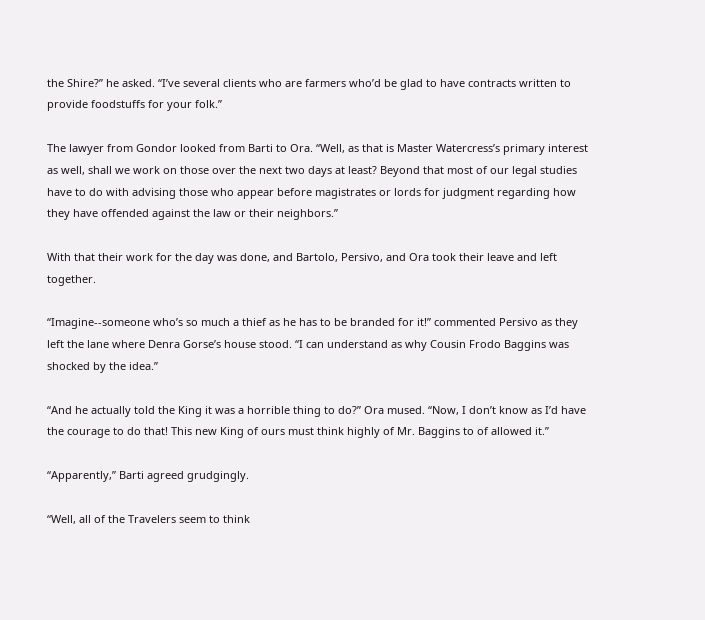the Shire?” he asked. “I’ve several clients who are farmers who’d be glad to have contracts written to provide foodstuffs for your folk.”

The lawyer from Gondor looked from Barti to Ora. “Well, as that is Master Watercress’s primary interest as well, shall we work on those over the next two days at least? Beyond that most of our legal studies have to do with advising those who appear before magistrates or lords for judgment regarding how they have offended against the law or their neighbors.”

With that their work for the day was done, and Bartolo, Persivo, and Ora took their leave and left together.

“Imagine--someone who’s so much a thief as he has to be branded for it!” commented Persivo as they left the lane where Denra Gorse’s house stood. “I can understand as why Cousin Frodo Baggins was shocked by the idea.”

“And he actually told the King it was a horrible thing to do?” Ora mused. “Now, I don’t know as I’d have the courage to do that! This new King of ours must think highly of Mr. Baggins to of allowed it.”

“Apparently,” Barti agreed grudgingly.

“Well, all of the Travelers seem to think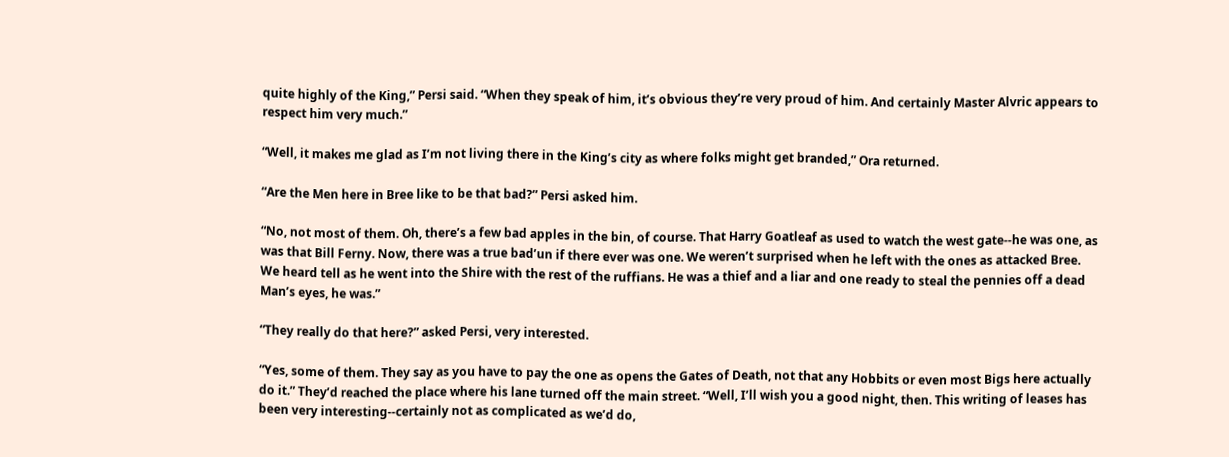quite highly of the King,” Persi said. “When they speak of him, it’s obvious they’re very proud of him. And certainly Master Alvric appears to respect him very much.”

“Well, it makes me glad as I’m not living there in the King’s city as where folks might get branded,” Ora returned.

“Are the Men here in Bree like to be that bad?” Persi asked him.

“No, not most of them. Oh, there’s a few bad apples in the bin, of course. That Harry Goatleaf as used to watch the west gate--he was one, as was that Bill Ferny. Now, there was a true bad’un if there ever was one. We weren’t surprised when he left with the ones as attacked Bree. We heard tell as he went into the Shire with the rest of the ruffians. He was a thief and a liar and one ready to steal the pennies off a dead Man’s eyes, he was.”

“They really do that here?” asked Persi, very interested.

“Yes, some of them. They say as you have to pay the one as opens the Gates of Death, not that any Hobbits or even most Bigs here actually do it.” They’d reached the place where his lane turned off the main street. “Well, I’ll wish you a good night, then. This writing of leases has been very interesting--certainly not as complicated as we’d do,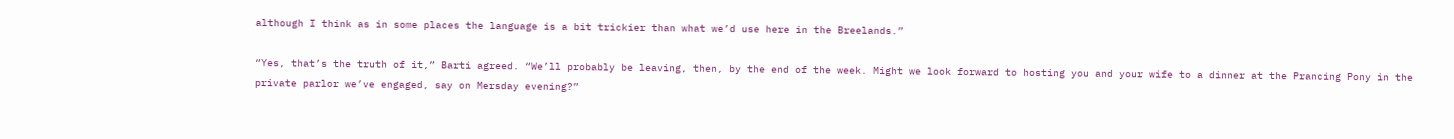although I think as in some places the language is a bit trickier than what we’d use here in the Breelands.”

“Yes, that’s the truth of it,” Barti agreed. “We’ll probably be leaving, then, by the end of the week. Might we look forward to hosting you and your wife to a dinner at the Prancing Pony in the private parlor we’ve engaged, say on Mersday evening?”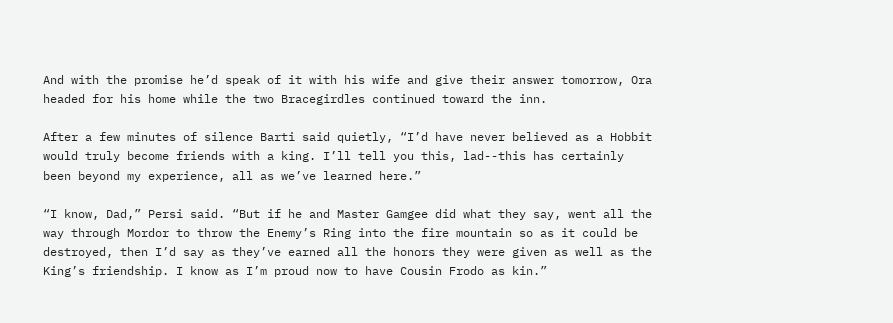And with the promise he’d speak of it with his wife and give their answer tomorrow, Ora headed for his home while the two Bracegirdles continued toward the inn.

After a few minutes of silence Barti said quietly, “I’d have never believed as a Hobbit would truly become friends with a king. I’ll tell you this, lad--this has certainly been beyond my experience, all as we’ve learned here.”

“I know, Dad,” Persi said. “But if he and Master Gamgee did what they say, went all the way through Mordor to throw the Enemy’s Ring into the fire mountain so as it could be destroyed, then I’d say as they’ve earned all the honors they were given as well as the King’s friendship. I know as I’m proud now to have Cousin Frodo as kin.”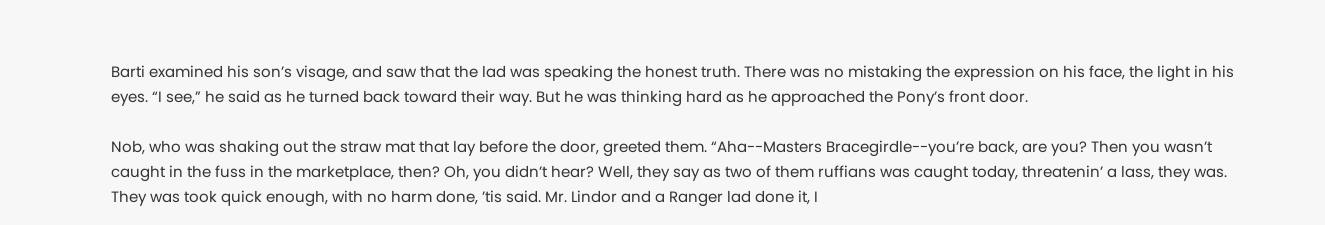Barti examined his son’s visage, and saw that the lad was speaking the honest truth. There was no mistaking the expression on his face, the light in his eyes. “I see,” he said as he turned back toward their way. But he was thinking hard as he approached the Pony’s front door.

Nob, who was shaking out the straw mat that lay before the door, greeted them. “Aha--Masters Bracegirdle--you’re back, are you? Then you wasn’t caught in the fuss in the marketplace, then? Oh, you didn’t hear? Well, they say as two of them ruffians was caught today, threatenin’ a lass, they was. They was took quick enough, with no harm done, ’tis said. Mr. Lindor and a Ranger lad done it, I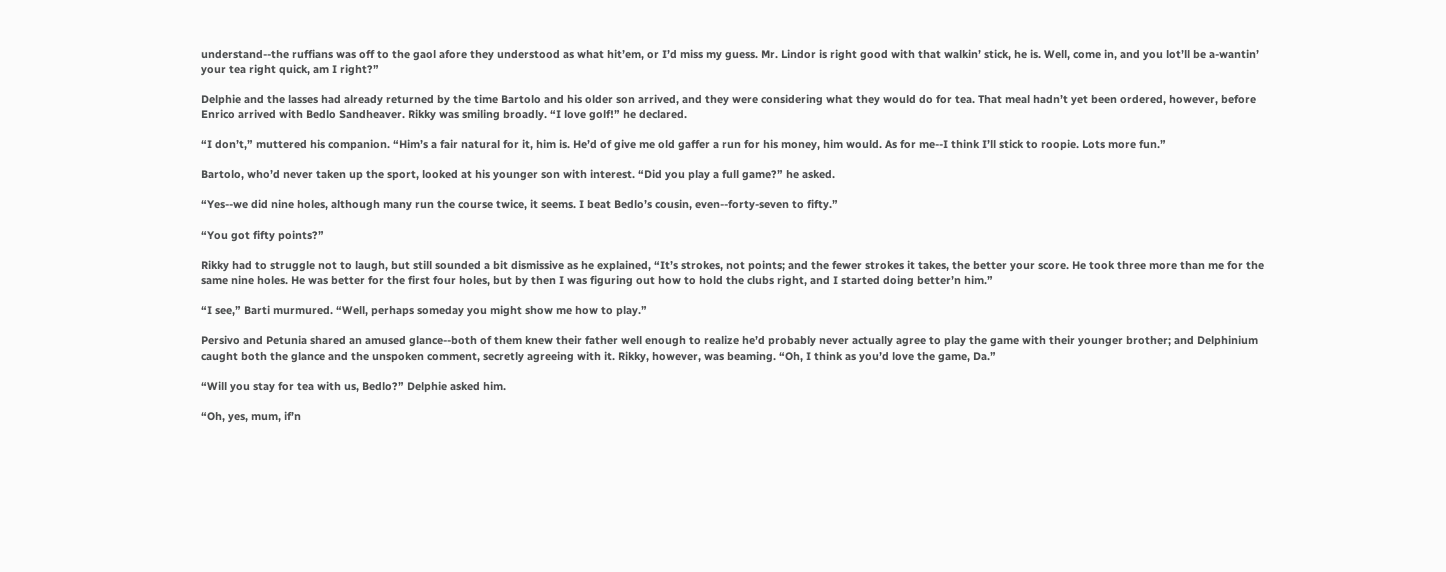understand--the ruffians was off to the gaol afore they understood as what hit’em, or I’d miss my guess. Mr. Lindor is right good with that walkin’ stick, he is. Well, come in, and you lot’ll be a-wantin’ your tea right quick, am I right?”

Delphie and the lasses had already returned by the time Bartolo and his older son arrived, and they were considering what they would do for tea. That meal hadn’t yet been ordered, however, before Enrico arrived with Bedlo Sandheaver. Rikky was smiling broadly. “I love golf!” he declared.

“I don’t,” muttered his companion. “Him’s a fair natural for it, him is. He’d of give me old gaffer a run for his money, him would. As for me--I think I’ll stick to roopie. Lots more fun.”

Bartolo, who’d never taken up the sport, looked at his younger son with interest. “Did you play a full game?” he asked.

“Yes--we did nine holes, although many run the course twice, it seems. I beat Bedlo’s cousin, even--forty-seven to fifty.”

“You got fifty points?”

Rikky had to struggle not to laugh, but still sounded a bit dismissive as he explained, “It’s strokes, not points; and the fewer strokes it takes, the better your score. He took three more than me for the same nine holes. He was better for the first four holes, but by then I was figuring out how to hold the clubs right, and I started doing better’n him.”

“I see,” Barti murmured. “Well, perhaps someday you might show me how to play.”

Persivo and Petunia shared an amused glance--both of them knew their father well enough to realize he’d probably never actually agree to play the game with their younger brother; and Delphinium caught both the glance and the unspoken comment, secretly agreeing with it. Rikky, however, was beaming. “Oh, I think as you’d love the game, Da.”

“Will you stay for tea with us, Bedlo?” Delphie asked him.

“Oh, yes, mum, if’n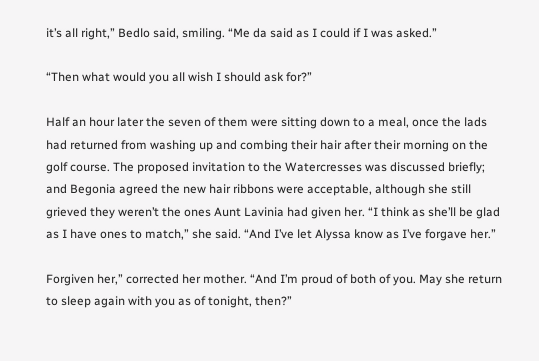it’s all right,” Bedlo said, smiling. “Me da said as I could if I was asked.”

“Then what would you all wish I should ask for?”

Half an hour later the seven of them were sitting down to a meal, once the lads had returned from washing up and combing their hair after their morning on the golf course. The proposed invitation to the Watercresses was discussed briefly; and Begonia agreed the new hair ribbons were acceptable, although she still grieved they weren’t the ones Aunt Lavinia had given her. “I think as she’ll be glad as I have ones to match,” she said. “And I’ve let Alyssa know as I’ve forgave her.”

Forgiven her,” corrected her mother. “And I’m proud of both of you. May she return to sleep again with you as of tonight, then?”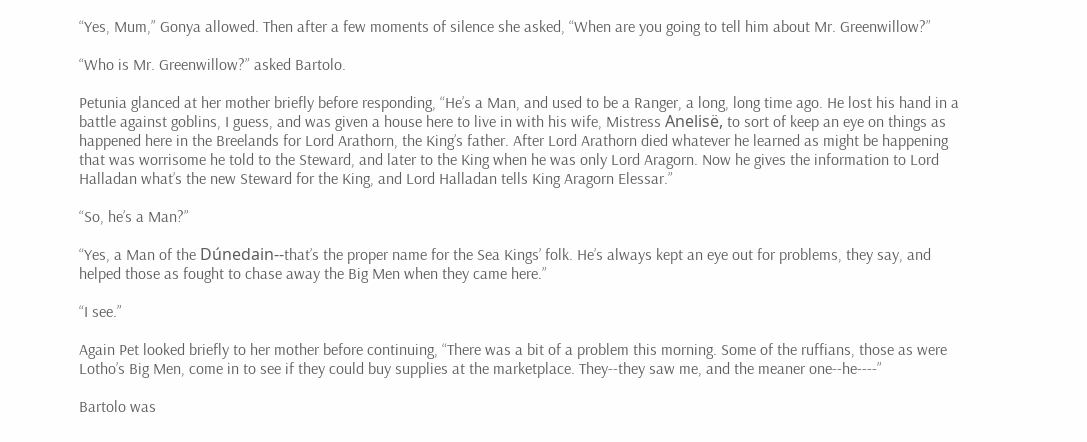“Yes, Mum,” Gonya allowed. Then after a few moments of silence she asked, “When are you going to tell him about Mr. Greenwillow?”

“Who is Mr. Greenwillow?” asked Bartolo.

Petunia glanced at her mother briefly before responding, “He’s a Man, and used to be a Ranger, a long, long time ago. He lost his hand in a battle against goblins, I guess, and was given a house here to live in with his wife, Mistress Anelisë, to sort of keep an eye on things as happened here in the Breelands for Lord Arathorn, the King’s father. After Lord Arathorn died whatever he learned as might be happening that was worrisome he told to the Steward, and later to the King when he was only Lord Aragorn. Now he gives the information to Lord Halladan what’s the new Steward for the King, and Lord Halladan tells King Aragorn Elessar.”

“So, he’s a Man?”

“Yes, a Man of the Dúnedain--that’s the proper name for the Sea Kings’ folk. He’s always kept an eye out for problems, they say, and helped those as fought to chase away the Big Men when they came here.”

“I see.”

Again Pet looked briefly to her mother before continuing, “There was a bit of a problem this morning. Some of the ruffians, those as were Lotho’s Big Men, come in to see if they could buy supplies at the marketplace. They--they saw me, and the meaner one--he----”

Bartolo was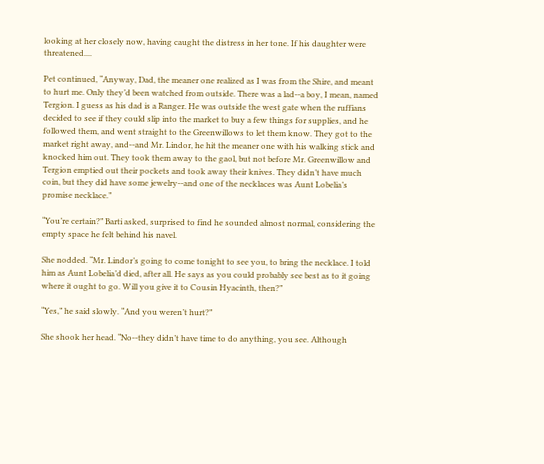looking at her closely now, having caught the distress in her tone. If his daughter were threatened....

Pet continued, “Anyway, Dad, the meaner one realized as I was from the Shire, and meant to hurt me. Only they’d been watched from outside. There was a lad--a boy, I mean, named Tergion. I guess as his dad is a Ranger. He was outside the west gate when the ruffians decided to see if they could slip into the market to buy a few things for supplies, and he followed them, and went straight to the Greenwillows to let them know. They got to the market right away, and--and Mr. Lindor, he hit the meaner one with his walking stick and knocked him out. They took them away to the gaol, but not before Mr. Greenwillow and Tergion emptied out their pockets and took away their knives. They didn’t have much coin, but they did have some jewelry--and one of the necklaces was Aunt Lobelia’s promise necklace.”

“You’re certain?” Barti asked, surprised to find he sounded almost normal, considering the empty space he felt behind his navel.

She nodded. “Mr. Lindor’s going to come tonight to see you, to bring the necklace. I told him as Aunt Lobelia’d died, after all. He says as you could probably see best as to it going where it ought to go. Will you give it to Cousin Hyacinth, then?”

“Yes,” he said slowly. “And you weren’t hurt?”

She shook her head. “No--they didn’t have time to do anything, you see. Although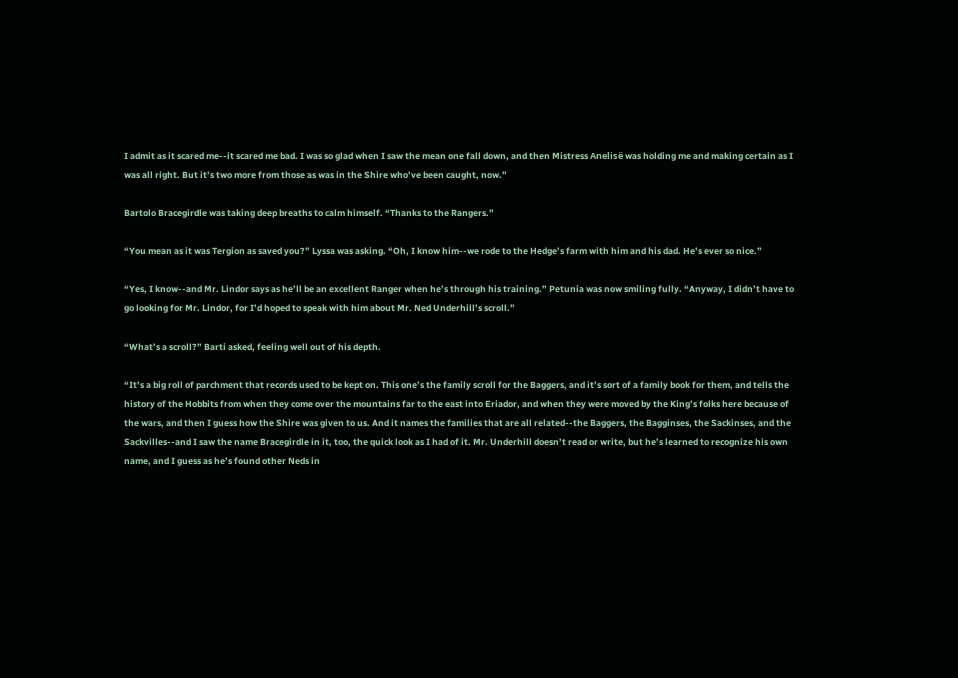I admit as it scared me--it scared me bad. I was so glad when I saw the mean one fall down, and then Mistress Anelisë was holding me and making certain as I was all right. But it’s two more from those as was in the Shire who’ve been caught, now.”

Bartolo Bracegirdle was taking deep breaths to calm himself. “Thanks to the Rangers.”

“You mean as it was Tergion as saved you?” Lyssa was asking. “Oh, I know him--we rode to the Hedge’s farm with him and his dad. He’s ever so nice.”

“Yes, I know--and Mr. Lindor says as he’ll be an excellent Ranger when he’s through his training.” Petunia was now smiling fully. “Anyway, I didn’t have to go looking for Mr. Lindor, for I’d hoped to speak with him about Mr. Ned Underhill’s scroll.”

“What’s a scroll?” Barti asked, feeling well out of his depth.

“It’s a big roll of parchment that records used to be kept on. This one’s the family scroll for the Baggers, and it’s sort of a family book for them, and tells the history of the Hobbits from when they come over the mountains far to the east into Eriador, and when they were moved by the King’s folks here because of the wars, and then I guess how the Shire was given to us. And it names the families that are all related--the Baggers, the Bagginses, the Sackinses, and the Sackvilles--and I saw the name Bracegirdle in it, too, the quick look as I had of it. Mr. Underhill doesn’t read or write, but he’s learned to recognize his own name, and I guess as he’s found other Neds in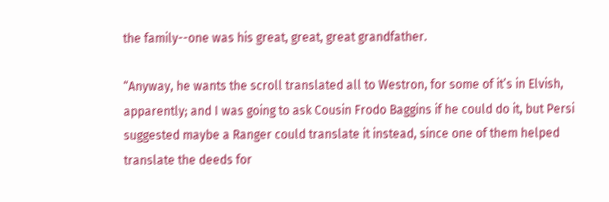the family--one was his great, great, great grandfather.

“Anyway, he wants the scroll translated all to Westron, for some of it’s in Elvish, apparently; and I was going to ask Cousin Frodo Baggins if he could do it, but Persi suggested maybe a Ranger could translate it instead, since one of them helped translate the deeds for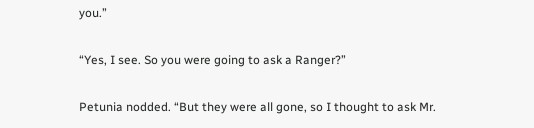you.”

“Yes, I see. So you were going to ask a Ranger?”

Petunia nodded. “But they were all gone, so I thought to ask Mr.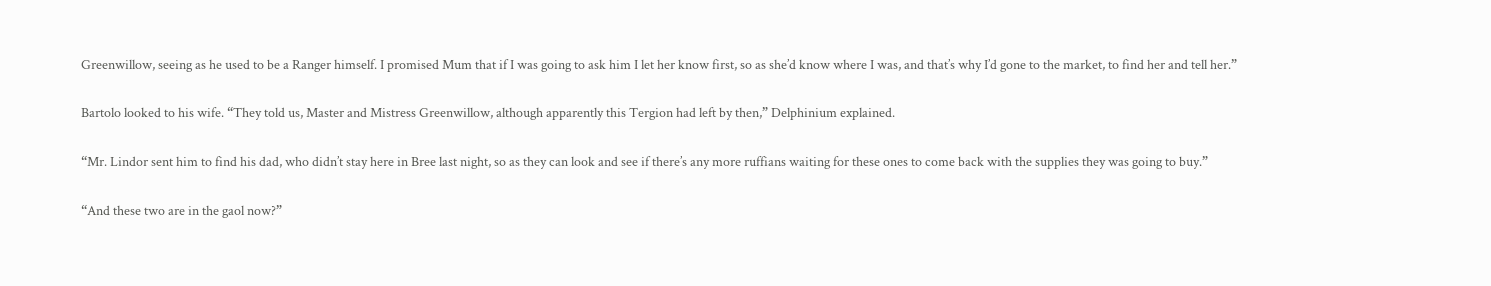Greenwillow, seeing as he used to be a Ranger himself. I promised Mum that if I was going to ask him I let her know first, so as she’d know where I was, and that’s why I’d gone to the market, to find her and tell her.”

Bartolo looked to his wife. “They told us, Master and Mistress Greenwillow, although apparently this Tergion had left by then,” Delphinium explained.

“Mr. Lindor sent him to find his dad, who didn’t stay here in Bree last night, so as they can look and see if there’s any more ruffians waiting for these ones to come back with the supplies they was going to buy.”

“And these two are in the gaol now?”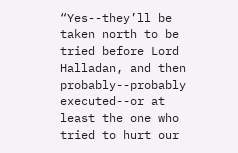“Yes--they’ll be taken north to be tried before Lord Halladan, and then probably--probably executed--or at least the one who tried to hurt our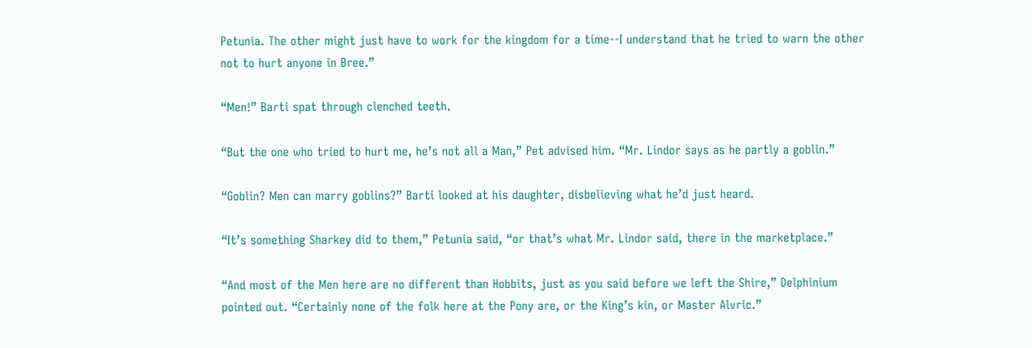Petunia. The other might just have to work for the kingdom for a time--I understand that he tried to warn the other not to hurt anyone in Bree.”

“Men!” Barti spat through clenched teeth.

“But the one who tried to hurt me, he’s not all a Man,” Pet advised him. “Mr. Lindor says as he partly a goblin.”

“Goblin? Men can marry goblins?” Barti looked at his daughter, disbelieving what he’d just heard.

“It’s something Sharkey did to them,” Petunia said, “or that’s what Mr. Lindor said, there in the marketplace.”

“And most of the Men here are no different than Hobbits, just as you said before we left the Shire,” Delphinium pointed out. “Certainly none of the folk here at the Pony are, or the King’s kin, or Master Alvric.”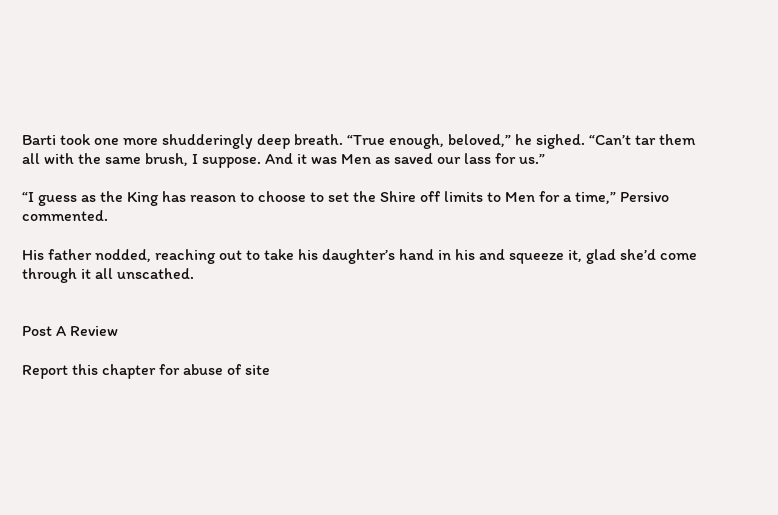Barti took one more shudderingly deep breath. “True enough, beloved,” he sighed. “Can’t tar them all with the same brush, I suppose. And it was Men as saved our lass for us.”

“I guess as the King has reason to choose to set the Shire off limits to Men for a time,” Persivo commented.

His father nodded, reaching out to take his daughter’s hand in his and squeeze it, glad she’d come through it all unscathed.


Post A Review

Report this chapter for abuse of site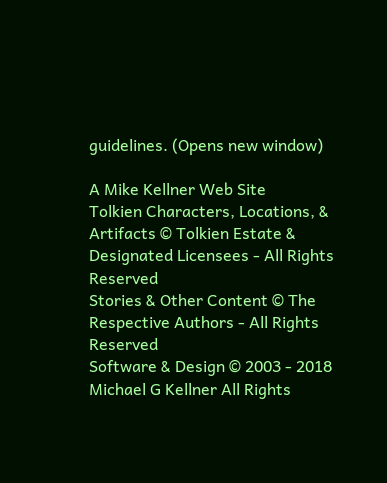guidelines. (Opens new window)

A Mike Kellner Web Site
Tolkien Characters, Locations, & Artifacts © Tolkien Estate & Designated Licensees - All Rights Reserved
Stories & Other Content © The Respective Authors - All Rights Reserved
Software & Design © 2003 - 2018 Michael G Kellner All Rights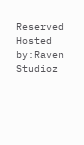Reserved
Hosted by:Raven Studioz